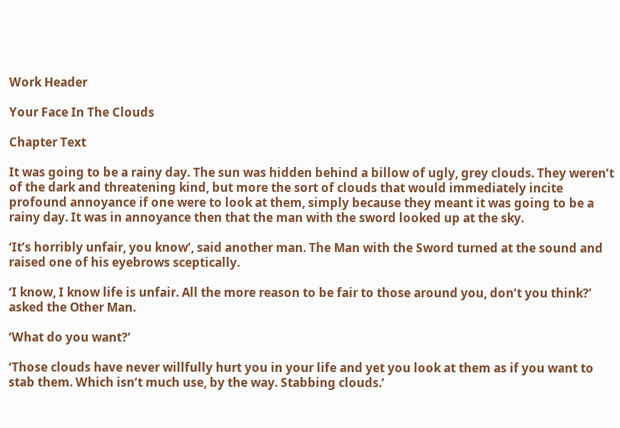Work Header

Your Face In The Clouds

Chapter Text

It was going to be a rainy day. The sun was hidden behind a billow of ugly, grey clouds. They weren’t of the dark and threatening kind, but more the sort of clouds that would immediately incite profound annoyance if one were to look at them, simply because they meant it was going to be a rainy day. It was in annoyance then that the man with the sword looked up at the sky.

‘It’s horribly unfair, you know’, said another man. The Man with the Sword turned at the sound and raised one of his eyebrows sceptically.

‘I know, I know life is unfair. All the more reason to be fair to those around you, don’t you think?’ asked the Other Man.

‘What do you want?’

‘Those clouds have never willfully hurt you in your life and yet you look at them as if you want to stab them. Which isn’t much use, by the way. Stabbing clouds.’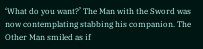‘What do you want?’ The Man with the Sword was now contemplating stabbing his companion. The Other Man smiled as if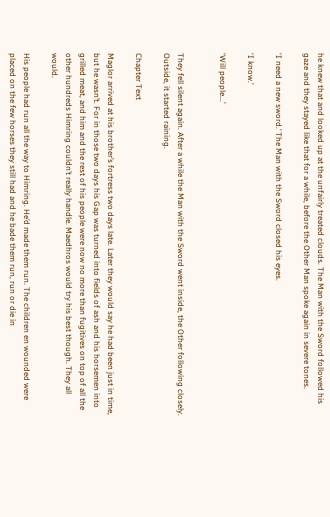he knew that and looked up at the unfairly treated clouds. The Man with the Sword followed his gaze and they stayed like that for a while, before the Other Man spoke again in severe tones.

‘I need a new sword.’ The Man with the Sword closed his eyes.

‘I know.’

‘Will people...’


They fell silent again. After a while the Man with the Sword went inside, the Other following closely. Outside, it started raining.

Chapter Text

Maglor arrived at his brother’s fortress two days late. Later they would say he had been just in time, but he wasn’t. For in those two days his Gap was turned into fields of ash and his horsemen into grilled meat, and him and the rest of his people were now no more than fugitives on top of all the other hundreds Himring couldn’t really handle. Maedhros would try his best though. They all would.

His people had run all the way to Himring. He’d made them run. The children en wounded were placed on the few horses they still had and he bade them run, run or die in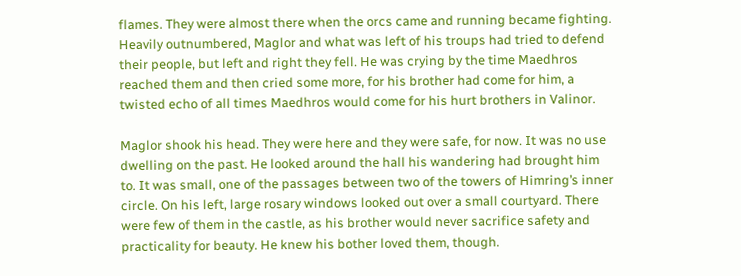flames. They were almost there when the orcs came and running became fighting. Heavily outnumbered, Maglor and what was left of his troups had tried to defend their people, but left and right they fell. He was crying by the time Maedhros reached them and then cried some more, for his brother had come for him, a twisted echo of all times Maedhros would come for his hurt brothers in Valinor.

Maglor shook his head. They were here and they were safe, for now. It was no use dwelling on the past. He looked around the hall his wandering had brought him to. It was small, one of the passages between two of the towers of Himring’s inner circle. On his left, large rosary windows looked out over a small courtyard. There were few of them in the castle, as his brother would never sacrifice safety and practicality for beauty. He knew his bother loved them, though.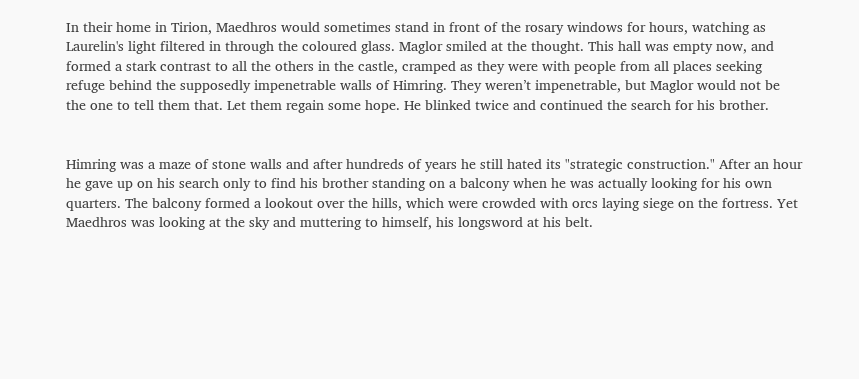In their home in Tirion, Maedhros would sometimes stand in front of the rosary windows for hours, watching as Laurelin's light filtered in through the coloured glass. Maglor smiled at the thought. This hall was empty now, and formed a stark contrast to all the others in the castle, cramped as they were with people from all places seeking refuge behind the supposedly impenetrable walls of Himring. They weren’t impenetrable, but Maglor would not be the one to tell them that. Let them regain some hope. He blinked twice and continued the search for his brother.


Himring was a maze of stone walls and after hundreds of years he still hated its "strategic construction." After an hour he gave up on his search only to find his brother standing on a balcony when he was actually looking for his own quarters. The balcony formed a lookout over the hills, which were crowded with orcs laying siege on the fortress. Yet Maedhros was looking at the sky and muttering to himself, his longsword at his belt.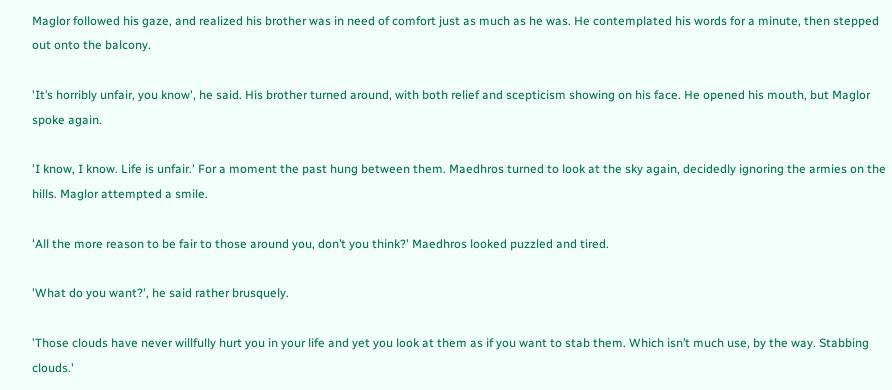Maglor followed his gaze, and realized his brother was in need of comfort just as much as he was. He contemplated his words for a minute, then stepped out onto the balcony.

'It’s horribly unfair, you know', he said. His brother turned around, with both relief and scepticism showing on his face. He opened his mouth, but Maglor spoke again.

'I know, I know. Life is unfair.' For a moment the past hung between them. Maedhros turned to look at the sky again, decidedly ignoring the armies on the hills. Maglor attempted a smile.

'All the more reason to be fair to those around you, don’t you think?' Maedhros looked puzzled and tired.

'What do you want?', he said rather brusquely.

'Those clouds have never willfully hurt you in your life and yet you look at them as if you want to stab them. Which isn’t much use, by the way. Stabbing clouds.'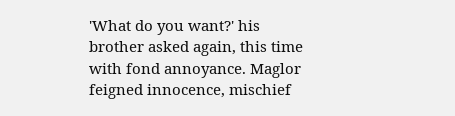'What do you want?' his brother asked again, this time with fond annoyance. Maglor feigned innocence, mischief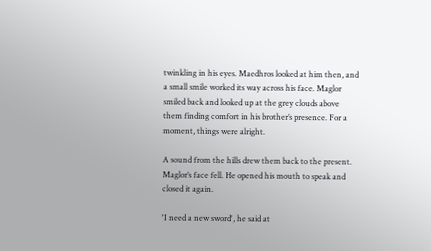twinkling in his eyes. Maedhros looked at him then, and a small smile worked its way across his face. Maglor smiled back and looked up at the grey clouds above them finding comfort in his brother’s presence. For a moment, things were alright.

A sound from the hills drew them back to the present. Maglor’s face fell. He opened his mouth to speak and closed it again.

'I need a new sword', he said at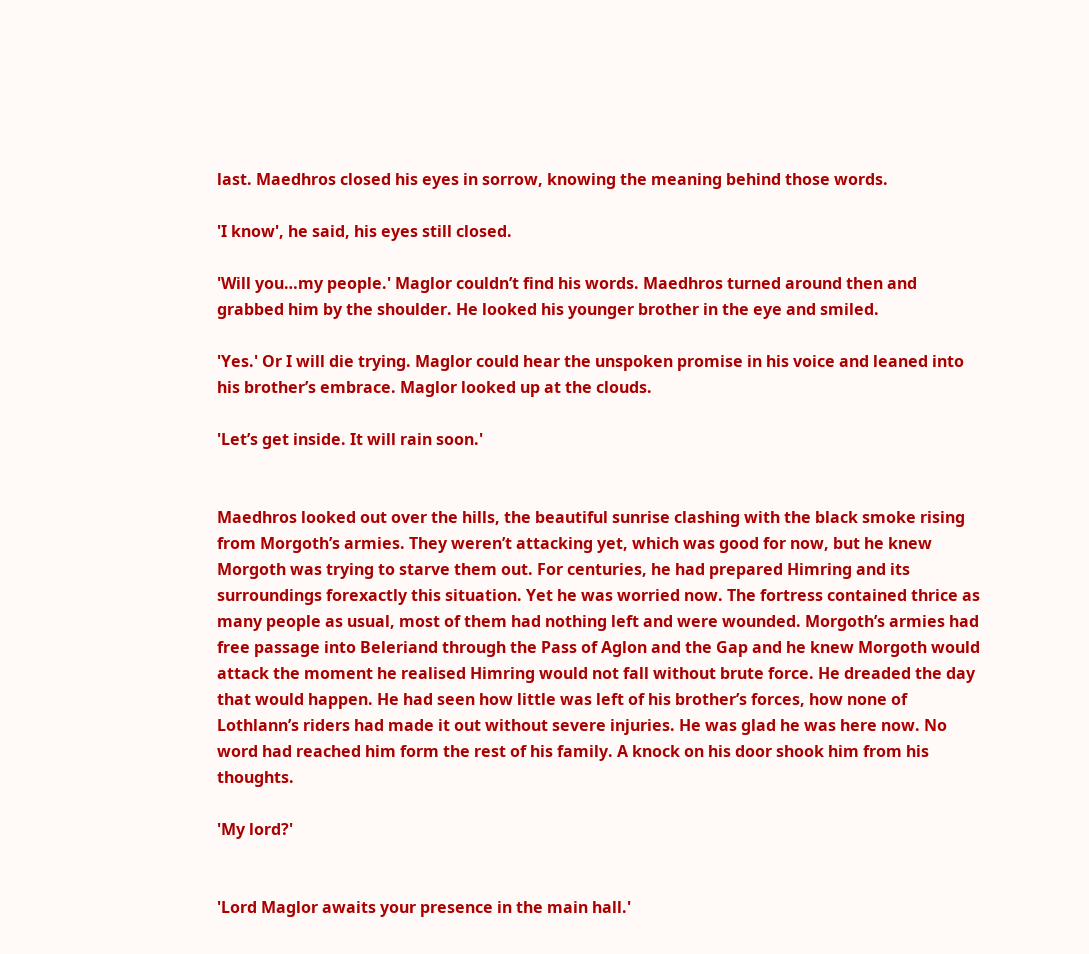last. Maedhros closed his eyes in sorrow, knowing the meaning behind those words.

'I know', he said, his eyes still closed.

'Will you…my people.' Maglor couldn’t find his words. Maedhros turned around then and grabbed him by the shoulder. He looked his younger brother in the eye and smiled.

'Yes.' Or I will die trying. Maglor could hear the unspoken promise in his voice and leaned into his brother’s embrace. Maglor looked up at the clouds.

'Let’s get inside. It will rain soon.'


Maedhros looked out over the hills, the beautiful sunrise clashing with the black smoke rising from Morgoth’s armies. They weren’t attacking yet, which was good for now, but he knew Morgoth was trying to starve them out. For centuries, he had prepared Himring and its surroundings forexactly this situation. Yet he was worried now. The fortress contained thrice as many people as usual, most of them had nothing left and were wounded. Morgoth’s armies had free passage into Beleriand through the Pass of Aglon and the Gap and he knew Morgoth would attack the moment he realised Himring would not fall without brute force. He dreaded the day that would happen. He had seen how little was left of his brother’s forces, how none of Lothlann’s riders had made it out without severe injuries. He was glad he was here now. No word had reached him form the rest of his family. A knock on his door shook him from his thoughts.

'My lord?'


'Lord Maglor awaits your presence in the main hall.'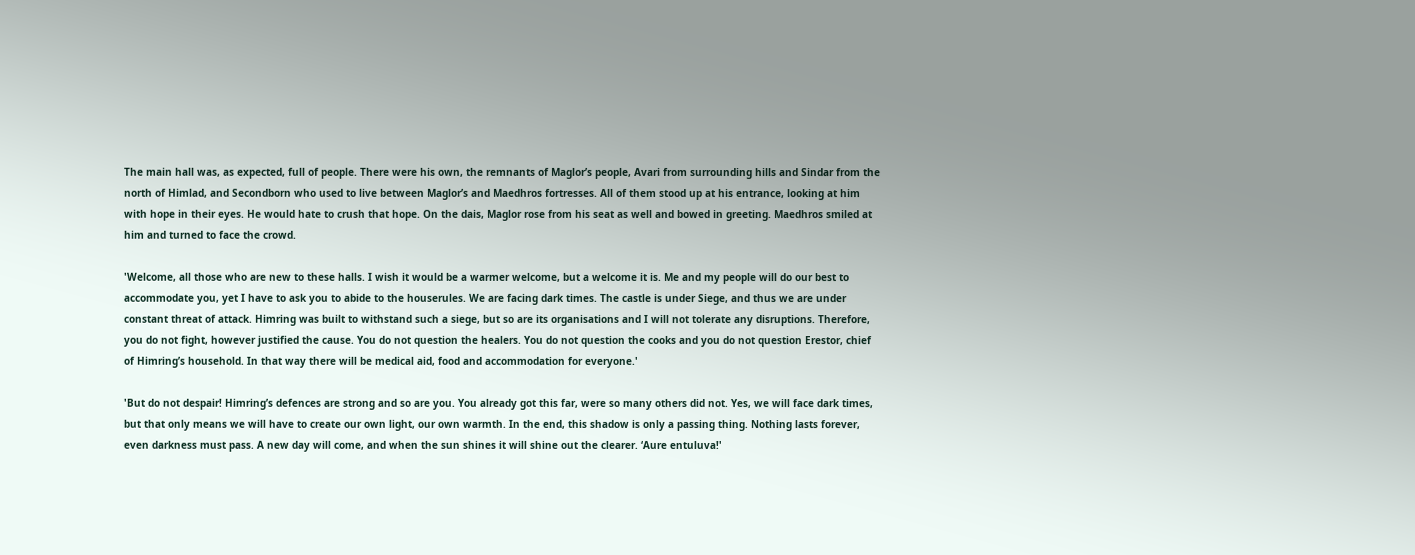The main hall was, as expected, full of people. There were his own, the remnants of Maglor’s people, Avari from surrounding hills and Sindar from the north of Himlad, and Secondborn who used to live between Maglor’s and Maedhros fortresses. All of them stood up at his entrance, looking at him with hope in their eyes. He would hate to crush that hope. On the dais, Maglor rose from his seat as well and bowed in greeting. Maedhros smiled at him and turned to face the crowd.

'Welcome, all those who are new to these halls. I wish it would be a warmer welcome, but a welcome it is. Me and my people will do our best to accommodate you, yet I have to ask you to abide to the houserules. We are facing dark times. The castle is under Siege, and thus we are under constant threat of attack. Himring was built to withstand such a siege, but so are its organisations and I will not tolerate any disruptions. Therefore, you do not fight, however justified the cause. You do not question the healers. You do not question the cooks and you do not question Erestor, chief of Himring’s household. In that way there will be medical aid, food and accommodation for everyone.'

'But do not despair! Himring’s defences are strong and so are you. You already got this far, were so many others did not. Yes, we will face dark times, but that only means we will have to create our own light, our own warmth. In the end, this shadow is only a passing thing. Nothing lasts forever, even darkness must pass. A new day will come, and when the sun shines it will shine out the clearer. ‘Aure entuluva!'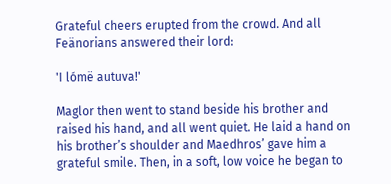Grateful cheers erupted from the crowd. And all Feänorians answered their lord:

'I lómë autuva!'

Maglor then went to stand beside his brother and raised his hand, and all went quiet. He laid a hand on his brother’s shoulder and Maedhros’ gave him a grateful smile. Then, in a soft, low voice he began to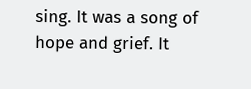sing. It was a song of hope and grief. It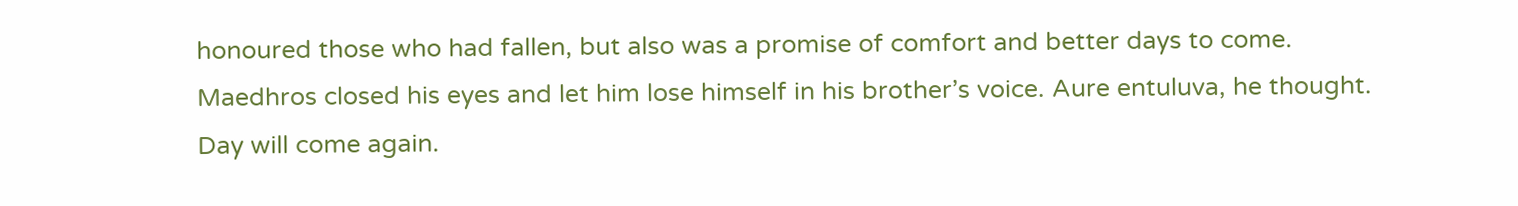honoured those who had fallen, but also was a promise of comfort and better days to come. Maedhros closed his eyes and let him lose himself in his brother’s voice. Aure entuluva, he thought. Day will come again.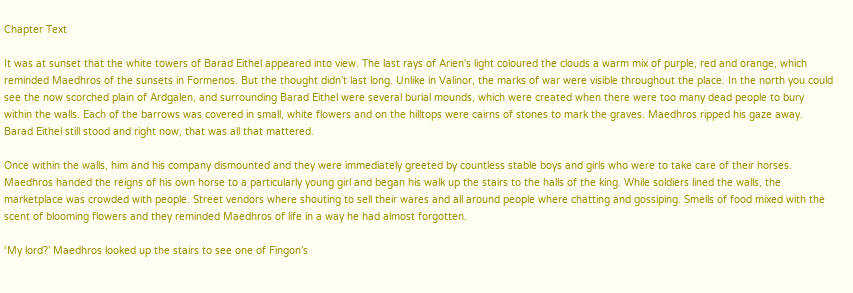Chapter Text

It was at sunset that the white towers of Barad Eithel appeared into view. The last rays of Arien's light coloured the clouds a warm mix of purple, red and orange, which reminded Maedhros of the sunsets in Formenos. But the thought didn’t last long. Unlike in Valinor, the marks of war were visible throughout the place. In the north you could see the now scorched plain of Ardgalen, and surrounding Barad Eithel were several burial mounds, which were created when there were too many dead people to bury within the walls. Each of the barrows was covered in small, white flowers and on the hilltops were cairns of stones to mark the graves. Maedhros ripped his gaze away. Barad Eithel still stood and right now, that was all that mattered.

Once within the walls, him and his company dismounted and they were immediately greeted by countless stable boys and girls who were to take care of their horses. Maedhros handed the reigns of his own horse to a particularly young girl and began his walk up the stairs to the halls of the king. While soldiers lined the walls, the marketplace was crowded with people. Street vendors where shouting to sell their wares and all around people where chatting and gossiping. Smells of food mixed with the scent of blooming flowers and they reminded Maedhros of life in a way he had almost forgotten.

‘My lord?’ Maedhros looked up the stairs to see one of Fingon’s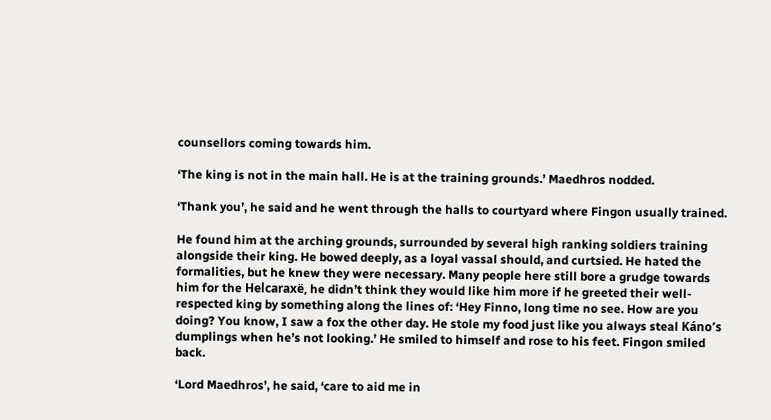counsellors coming towards him.

‘The king is not in the main hall. He is at the training grounds.’ Maedhros nodded.

‘Thank you’, he said and he went through the halls to courtyard where Fingon usually trained.

He found him at the arching grounds, surrounded by several high ranking soldiers training alongside their king. He bowed deeply, as a loyal vassal should, and curtsied. He hated the formalities, but he knew they were necessary. Many people here still bore a grudge towards him for the Helcaraxë, he didn’t think they would like him more if he greeted their well-respected king by something along the lines of: ‘Hey Finno, long time no see. How are you doing? You know, I saw a fox the other day. He stole my food just like you always steal Káno’s dumplings when he’s not looking.’ He smiled to himself and rose to his feet. Fingon smiled back.

‘Lord Maedhros’, he said, ‘care to aid me in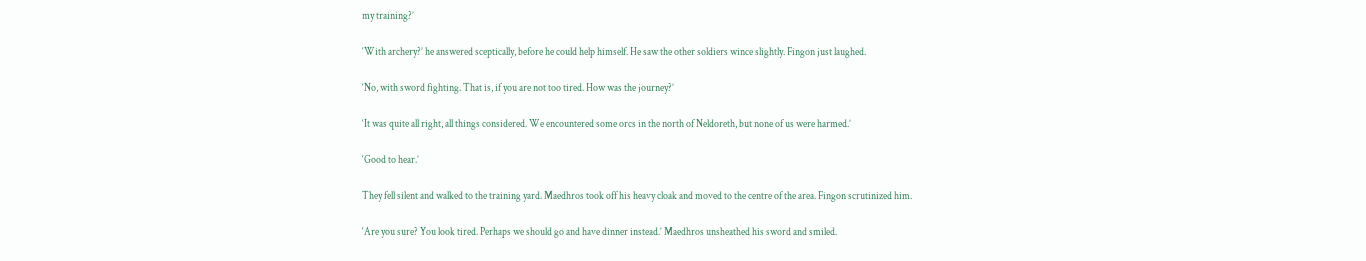my training?’

‘With archery?’ he answered sceptically, before he could help himself. He saw the other soldiers wince slightly. Fingon just laughed.

‘No, with sword fighting. That is, if you are not too tired. How was the journey?’

‘It was quite all right, all things considered. We encountered some orcs in the north of Neldoreth, but none of us were harmed.’

‘Good to hear.’

They fell silent and walked to the training yard. Maedhros took off his heavy cloak and moved to the centre of the area. Fingon scrutinized him.

‘Are you sure? You look tired. Perhaps we should go and have dinner instead.’ Maedhros unsheathed his sword and smiled.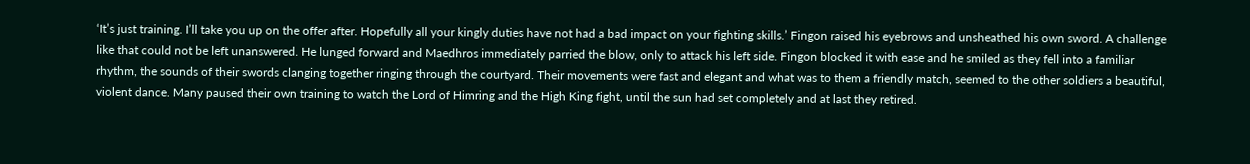‘It’s just training. I’ll take you up on the offer after. Hopefully all your kingly duties have not had a bad impact on your fighting skills.’ Fingon raised his eyebrows and unsheathed his own sword. A challenge like that could not be left unanswered. He lunged forward and Maedhros immediately parried the blow, only to attack his left side. Fingon blocked it with ease and he smiled as they fell into a familiar rhythm, the sounds of their swords clanging together ringing through the courtyard. Their movements were fast and elegant and what was to them a friendly match, seemed to the other soldiers a beautiful, violent dance. Many paused their own training to watch the Lord of Himring and the High King fight, until the sun had set completely and at last they retired.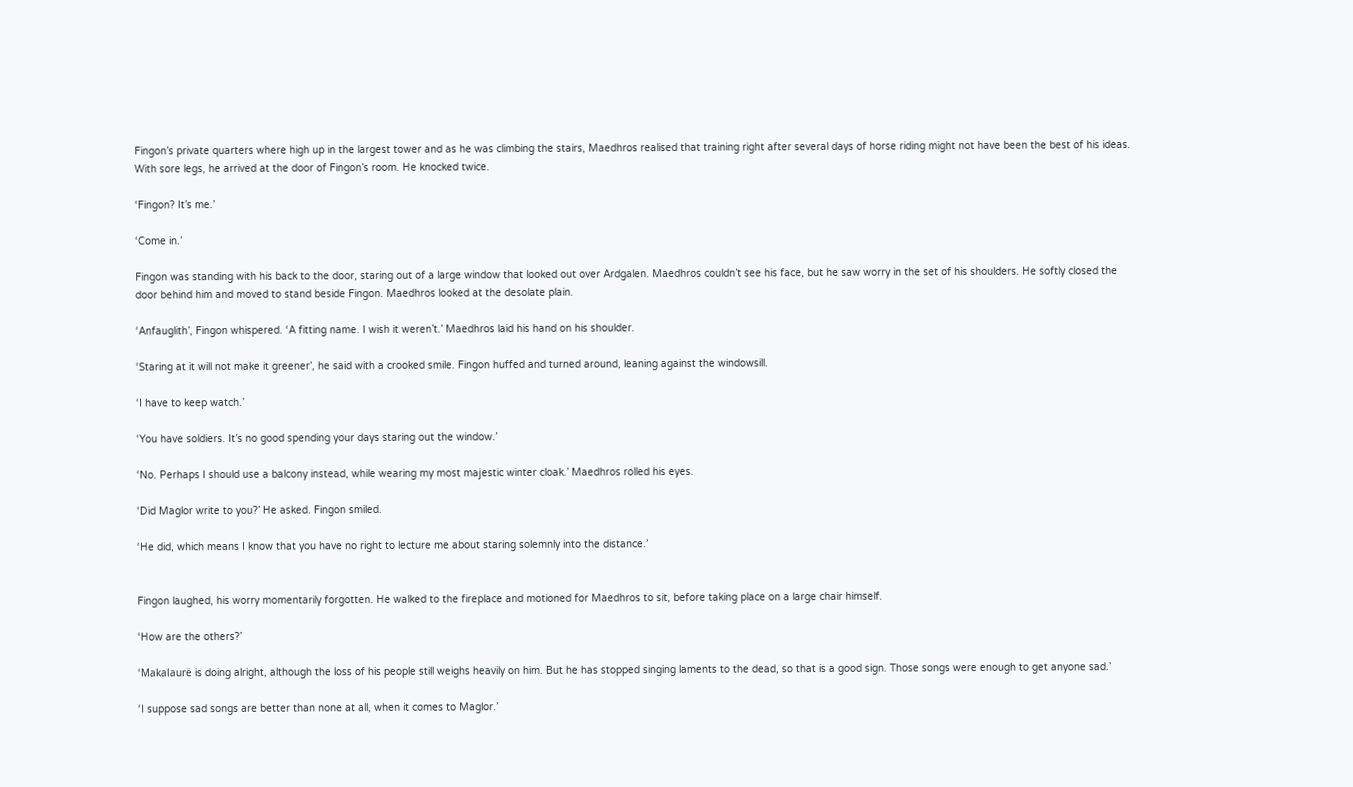Fingon’s private quarters where high up in the largest tower and as he was climbing the stairs, Maedhros realised that training right after several days of horse riding might not have been the best of his ideas. With sore legs, he arrived at the door of Fingon’s room. He knocked twice.

‘Fingon? It’s me.’

‘Come in.’

Fingon was standing with his back to the door, staring out of a large window that looked out over Ardgalen. Maedhros couldn’t see his face, but he saw worry in the set of his shoulders. He softly closed the door behind him and moved to stand beside Fingon. Maedhros looked at the desolate plain.

‘Anfauglith’, Fingon whispered. ‘A fitting name. I wish it weren’t.’ Maedhros laid his hand on his shoulder.

‘Staring at it will not make it greener’, he said with a crooked smile. Fingon huffed and turned around, leaning against the windowsill.

‘I have to keep watch.’

‘You have soldiers. It’s no good spending your days staring out the window.’

‘No. Perhaps I should use a balcony instead, while wearing my most majestic winter cloak.’ Maedhros rolled his eyes.

‘Did Maglor write to you?’ He asked. Fingon smiled.

‘He did, which means I know that you have no right to lecture me about staring solemnly into the distance.’


Fingon laughed, his worry momentarily forgotten. He walked to the fireplace and motioned for Maedhros to sit, before taking place on a large chair himself.

‘How are the others?’

‘Makalaurë is doing alright, although the loss of his people still weighs heavily on him. But he has stopped singing laments to the dead, so that is a good sign. Those songs were enough to get anyone sad.’

‘I suppose sad songs are better than none at all, when it comes to Maglor.’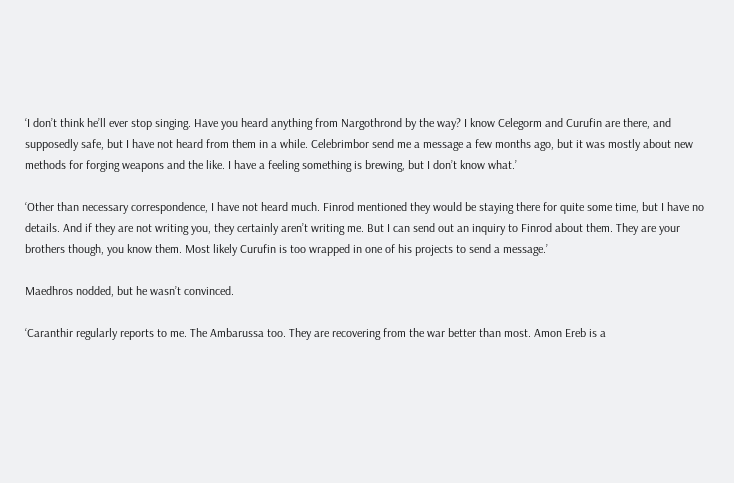‘I don’t think he’ll ever stop singing. Have you heard anything from Nargothrond by the way? I know Celegorm and Curufin are there, and supposedly safe, but I have not heard from them in a while. Celebrimbor send me a message a few months ago, but it was mostly about new methods for forging weapons and the like. I have a feeling something is brewing, but I don’t know what.’

‘Other than necessary correspondence, I have not heard much. Finrod mentioned they would be staying there for quite some time, but I have no details. And if they are not writing you, they certainly aren’t writing me. But I can send out an inquiry to Finrod about them. They are your brothers though, you know them. Most likely Curufin is too wrapped in one of his projects to send a message.’

Maedhros nodded, but he wasn’t convinced.

‘Caranthir regularly reports to me. The Ambarussa too. They are recovering from the war better than most. Amon Ereb is a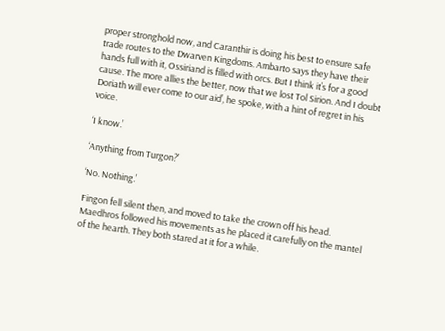proper stronghold now, and Caranthir is doing his best to ensure safe trade routes to the Dwarven Kingdoms. Ambarto says they have their hands full with it, Ossiriand is filled with orcs. But I think it’s for a good cause. The more allies the better, now that we lost Tol Sirion. And I doubt Doriath will ever come to our aid’, he spoke, with a hint of regret in his voice.

‘I know.’

‘Anything from Turgon?’

‘No. Nothing.’

Fingon fell silent then, and moved to take the crown off his head. Maedhros followed his movements as he placed it carefully on the mantel of the hearth. They both stared at it for a while.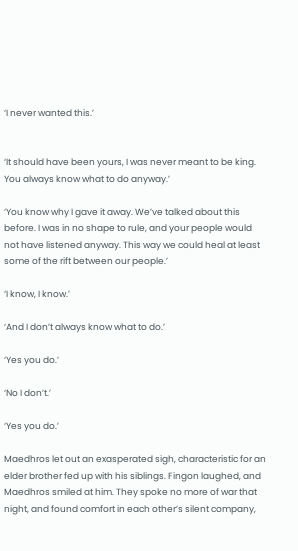‘I never wanted this.’


‘It should have been yours, I was never meant to be king. You always know what to do anyway.’

‘You know why I gave it away. We’ve talked about this before. I was in no shape to rule, and your people would not have listened anyway. This way we could heal at least some of the rift between our people.’

‘I know, I know.’

‘And I don’t always know what to do.’

‘Yes you do.’

‘No I don’t.’

‘Yes you do.’

Maedhros let out an exasperated sigh, characteristic for an elder brother fed up with his siblings. Fingon laughed, and Maedhros smiled at him. They spoke no more of war that night, and found comfort in each other’s silent company,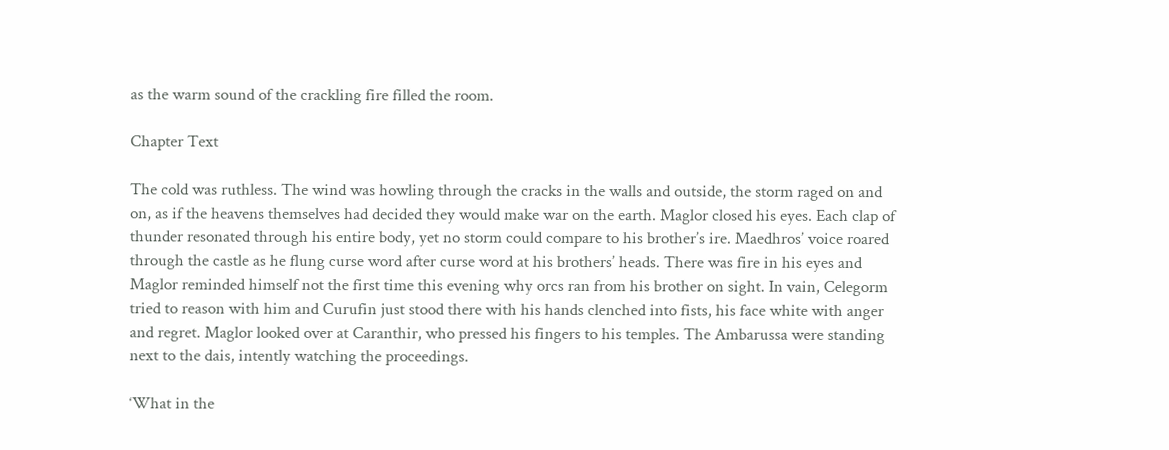as the warm sound of the crackling fire filled the room.

Chapter Text

The cold was ruthless. The wind was howling through the cracks in the walls and outside, the storm raged on and on, as if the heavens themselves had decided they would make war on the earth. Maglor closed his eyes. Each clap of thunder resonated through his entire body, yet no storm could compare to his brother’s ire. Maedhros’ voice roared through the castle as he flung curse word after curse word at his brothers’ heads. There was fire in his eyes and Maglor reminded himself not the first time this evening why orcs ran from his brother on sight. In vain, Celegorm tried to reason with him and Curufin just stood there with his hands clenched into fists, his face white with anger and regret. Maglor looked over at Caranthir, who pressed his fingers to his temples. The Ambarussa were standing next to the dais, intently watching the proceedings.

‘What in the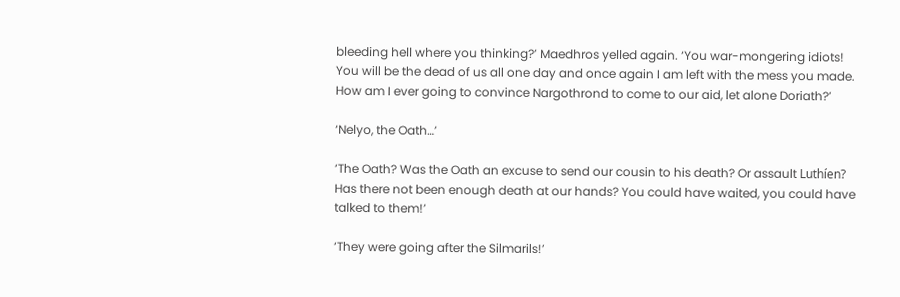bleeding hell where you thinking?’ Maedhros yelled again. ‘You war-mongering idiots! You will be the dead of us all one day and once again I am left with the mess you made. How am I ever going to convince Nargothrond to come to our aid, let alone Doriath?’

‘Nelyo, the Oath…’

‘The Oath? Was the Oath an excuse to send our cousin to his death? Or assault Luthíen? Has there not been enough death at our hands? You could have waited, you could have talked to them!’

‘They were going after the Silmarils!’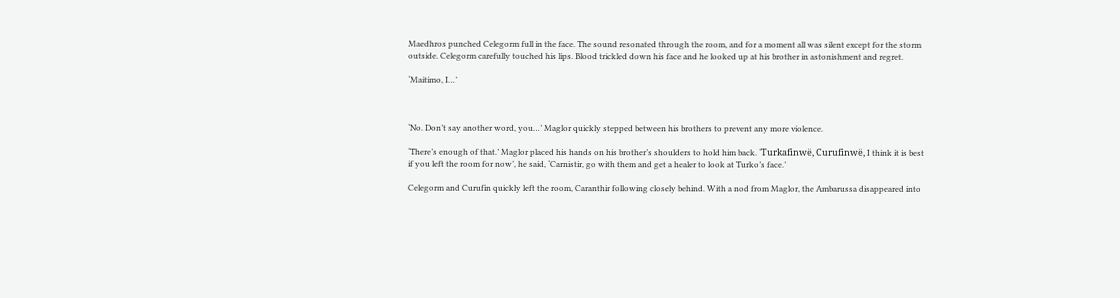Maedhros punched Celegorm full in the face. The sound resonated through the room, and for a moment all was silent except for the storm outside. Celegorm carefully touched his lips. Blood trickled down his face and he looked up at his brother in astonishment and regret.

‘Maitimo, I…’



‘No. Don’t say another word, you…’ Maglor quickly stepped between his brothers to prevent any more violence.

‘There’s enough of that.’ Maglor placed his hands on his brother’s shoulders to hold him back. ‘Turkafinwë, Curufinwë, I think it is best if you left the room for now’, he said, ‘Carnistir, go with them and get a healer to look at Turko’s face.’

Celegorm and Curufin quickly left the room, Caranthir following closely behind. With a nod from Maglor, the Ambarussa disappeared into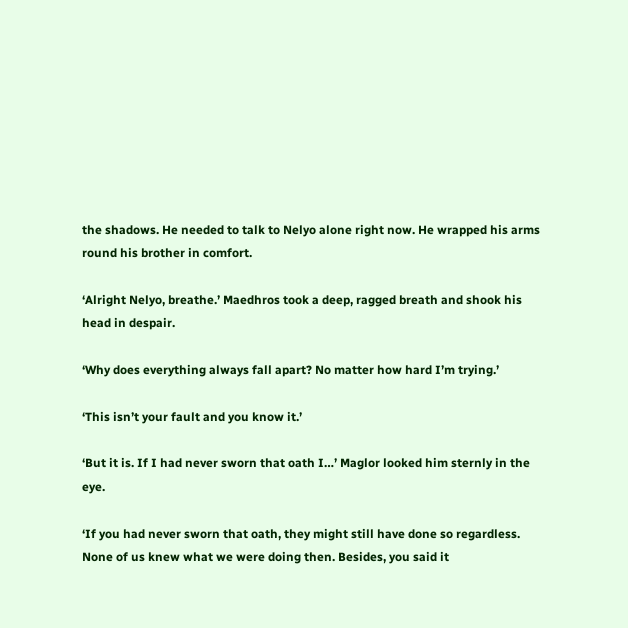the shadows. He needed to talk to Nelyo alone right now. He wrapped his arms round his brother in comfort.

‘Alright Nelyo, breathe.’ Maedhros took a deep, ragged breath and shook his head in despair.

‘Why does everything always fall apart? No matter how hard I’m trying.’

‘This isn’t your fault and you know it.’

‘But it is. If I had never sworn that oath I…’ Maglor looked him sternly in the eye.

‘If you had never sworn that oath, they might still have done so regardless. None of us knew what we were doing then. Besides, you said it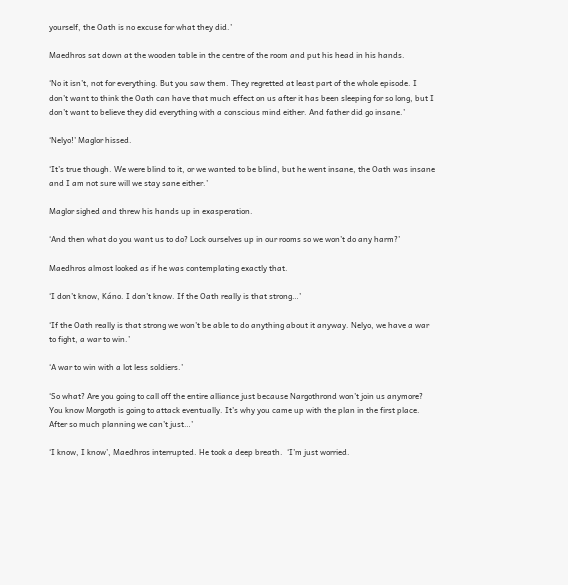yourself, the Oath is no excuse for what they did.’

Maedhros sat down at the wooden table in the centre of the room and put his head in his hands.

‘No it isn’t, not for everything. But you saw them. They regretted at least part of the whole episode. I don’t want to think the Oath can have that much effect on us after it has been sleeping for so long, but I don’t want to believe they did everything with a conscious mind either. And father did go insane.’

‘Nelyo!’ Maglor hissed.

‘It’s true though. We were blind to it, or we wanted to be blind, but he went insane, the Oath was insane and I am not sure will we stay sane either.’

Maglor sighed and threw his hands up in exasperation.

‘And then what do you want us to do? Lock ourselves up in our rooms so we won’t do any harm?’

Maedhros almost looked as if he was contemplating exactly that.

‘I don’t know, Káno. I don’t know. If the Oath really is that strong…’

‘If the Oath really is that strong we won’t be able to do anything about it anyway. Nelyo, we have a war to fight, a war to win.’

‘A war to win with a lot less soldiers.’

‘So what? Are you going to call off the entire alliance just because Nargothrond won’t join us anymore? You know Morgoth is going to attack eventually. It’s why you came up with the plan in the first place. After so much planning we can’t just…’

‘I know, I know’, Maedhros interrupted. He took a deep breath.  ‘I’m just worried.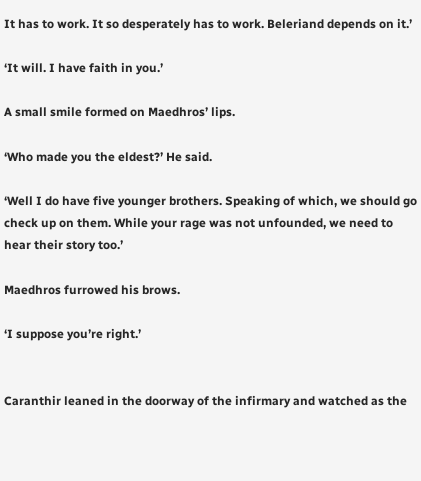It has to work. It so desperately has to work. Beleriand depends on it.’

‘It will. I have faith in you.’

A small smile formed on Maedhros’ lips.

‘Who made you the eldest?’ He said.

‘Well I do have five younger brothers. Speaking of which, we should go check up on them. While your rage was not unfounded, we need to hear their story too.’

Maedhros furrowed his brows.

‘I suppose you’re right.’


Caranthir leaned in the doorway of the infirmary and watched as the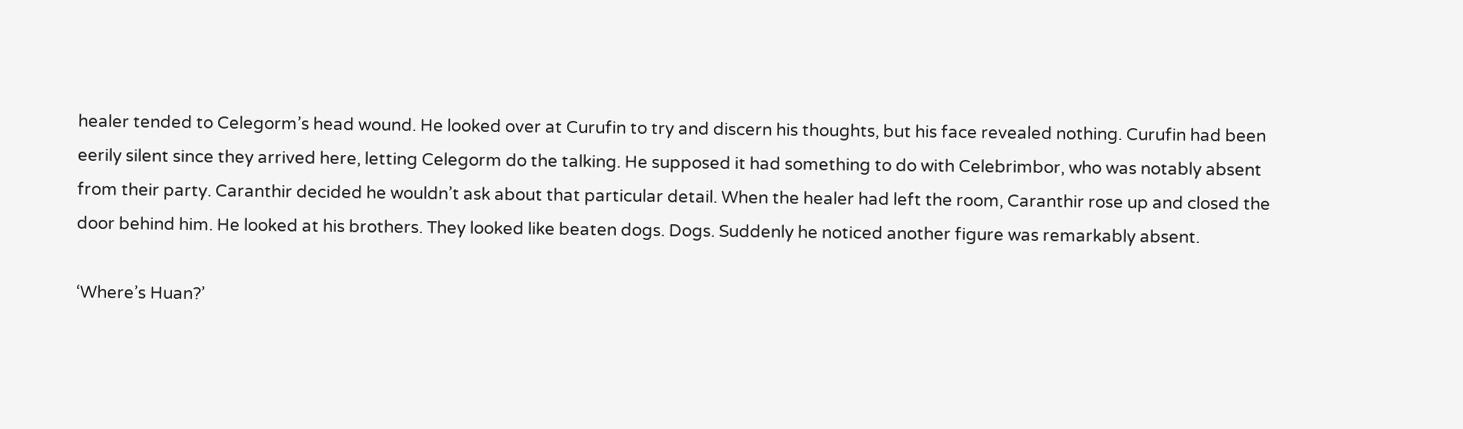healer tended to Celegorm’s head wound. He looked over at Curufin to try and discern his thoughts, but his face revealed nothing. Curufin had been eerily silent since they arrived here, letting Celegorm do the talking. He supposed it had something to do with Celebrimbor, who was notably absent from their party. Caranthir decided he wouldn’t ask about that particular detail. When the healer had left the room, Caranthir rose up and closed the door behind him. He looked at his brothers. They looked like beaten dogs. Dogs. Suddenly he noticed another figure was remarkably absent.

‘Where’s Huan?’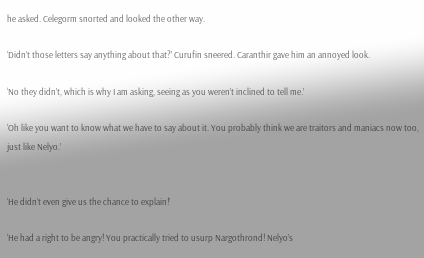he asked. Celegorm snorted and looked the other way.

‘Didn’t those letters say anything about that?’ Curufin sneered. Caranthir gave him an annoyed look.

‘No they didn’t, which is why I am asking, seeing as you weren’t inclined to tell me.’

‘Oh like you want to know what we have to say about it. You probably think we are traitors and maniacs now too, just like Nelyo.’


‘He didn’t even give us the chance to explain!’

‘He had a right to be angry! You practically tried to usurp Nargothrond! Nelyo’s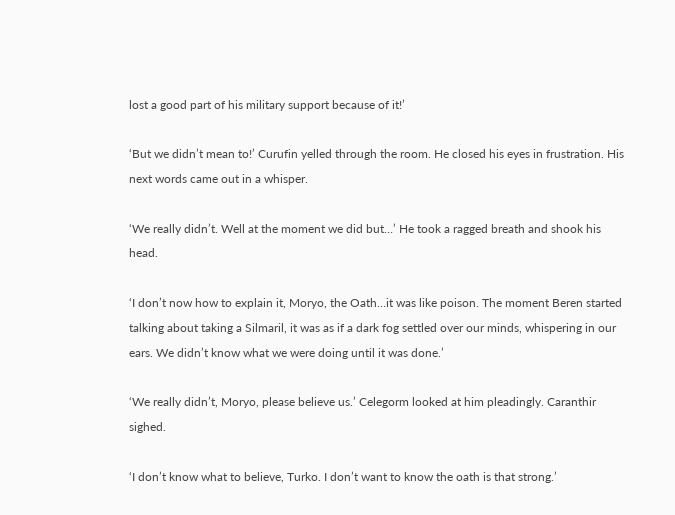lost a good part of his military support because of it!’

‘But we didn’t mean to!’ Curufin yelled through the room. He closed his eyes in frustration. His next words came out in a whisper.

‘We really didn’t. Well at the moment we did but…’ He took a ragged breath and shook his head.

‘I don’t now how to explain it, Moryo, the Oath…it was like poison. The moment Beren started talking about taking a Silmaril, it was as if a dark fog settled over our minds, whispering in our ears. We didn’t know what we were doing until it was done.’

‘We really didn’t, Moryo, please believe us.’ Celegorm looked at him pleadingly. Caranthir sighed.

‘I don’t know what to believe, Turko. I don’t want to know the oath is that strong.’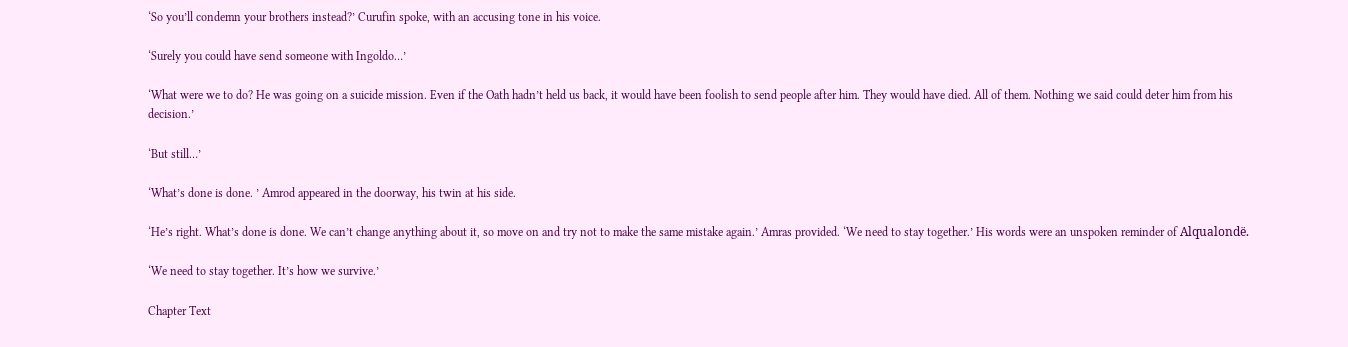‘So you’ll condemn your brothers instead?’ Curufin spoke, with an accusing tone in his voice.

‘Surely you could have send someone with Ingoldo…’

‘What were we to do? He was going on a suicide mission. Even if the Oath hadn’t held us back, it would have been foolish to send people after him. They would have died. All of them. Nothing we said could deter him from his decision.’

‘But still…’

‘What’s done is done. ’ Amrod appeared in the doorway, his twin at his side.

‘He’s right. What’s done is done. We can’t change anything about it, so move on and try not to make the same mistake again.’ Amras provided. ‘We need to stay together.’ His words were an unspoken reminder of Alqualondë.

‘We need to stay together. It’s how we survive.’

Chapter Text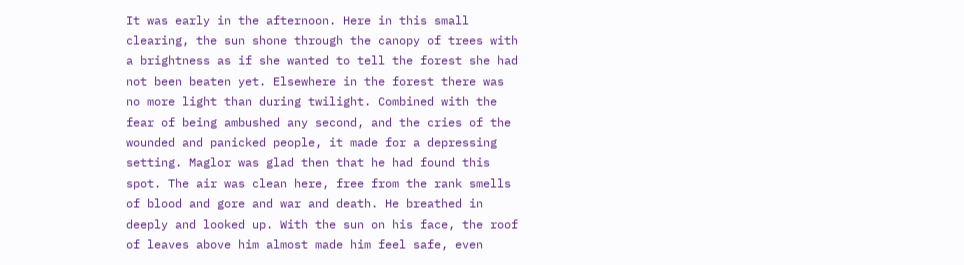It was early in the afternoon. Here in this small clearing, the sun shone through the canopy of trees with a brightness as if she wanted to tell the forest she had not been beaten yet. Elsewhere in the forest there was no more light than during twilight. Combined with the fear of being ambushed any second, and the cries of the wounded and panicked people, it made for a depressing setting. Maglor was glad then that he had found this spot. The air was clean here, free from the rank smells of blood and gore and war and death. He breathed in deeply and looked up. With the sun on his face, the roof of leaves above him almost made him feel safe, even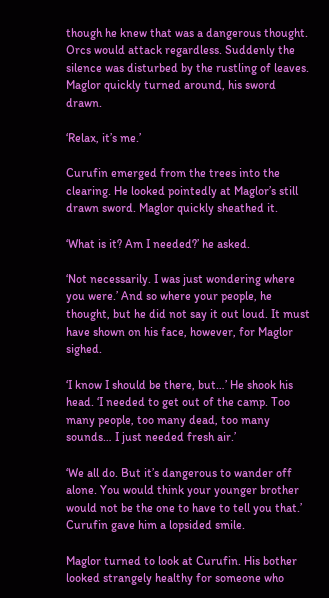though he knew that was a dangerous thought. Orcs would attack regardless. Suddenly the silence was disturbed by the rustling of leaves. Maglor quickly turned around, his sword drawn.

‘Relax, it’s me.’

Curufin emerged from the trees into the clearing. He looked pointedly at Maglor’s still drawn sword. Maglor quickly sheathed it.

‘What is it? Am I needed?’ he asked.

‘Not necessarily. I was just wondering where you were.’ And so where your people, he thought, but he did not say it out loud. It must have shown on his face, however, for Maglor sighed.

‘I know I should be there, but…’ He shook his head. ‘I needed to get out of the camp. Too many people, too many dead, too many sounds… I just needed fresh air.’

‘We all do. But it’s dangerous to wander off alone. You would think your younger brother would not be the one to have to tell you that.’ Curufin gave him a lopsided smile.

Maglor turned to look at Curufin. His bother looked strangely healthy for someone who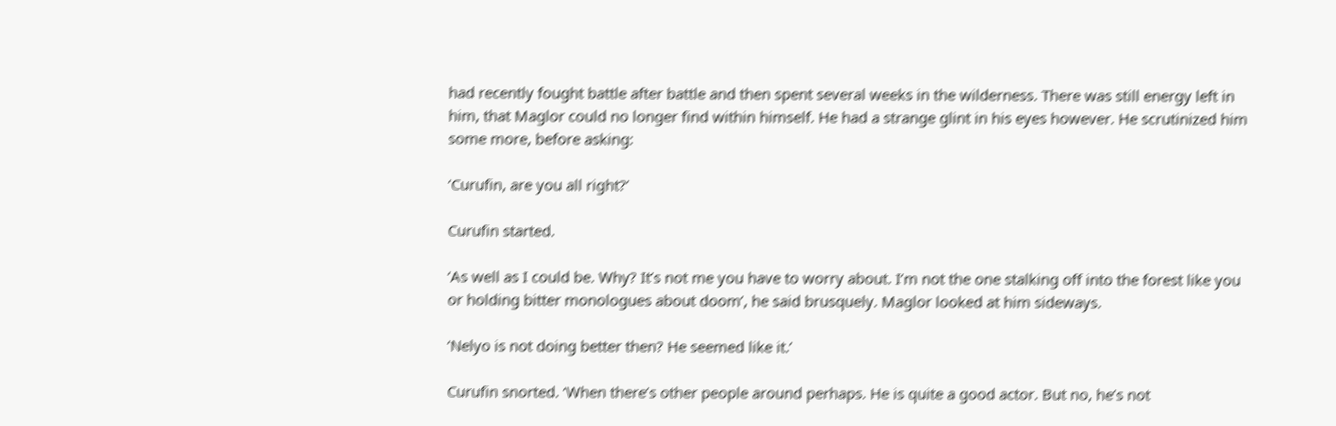had recently fought battle after battle and then spent several weeks in the wilderness. There was still energy left in him, that Maglor could no longer find within himself. He had a strange glint in his eyes however. He scrutinized him some more, before asking:

‘Curufin, are you all right?’

Curufin started.

‘As well as I could be. Why? It’s not me you have to worry about. I’m not the one stalking off into the forest like you or holding bitter monologues about doom’, he said brusquely. Maglor looked at him sideways.

‘Nelyo is not doing better then? He seemed like it.’

Curufin snorted. ‘When there’s other people around perhaps. He is quite a good actor. But no, he’s not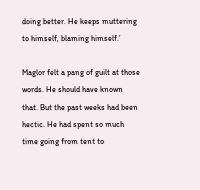doing better. He keeps muttering to himself, blaming himself.’

Maglor felt a pang of guilt at those words. He should have known that. But the past weeks had been hectic. He had spent so much time going from tent to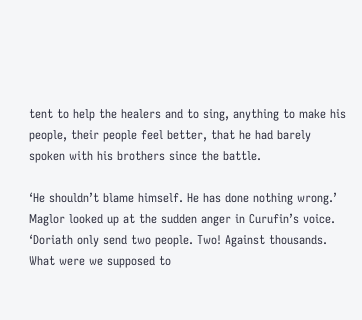tent to help the healers and to sing, anything to make his people, their people feel better, that he had barely spoken with his brothers since the battle.

‘He shouldn’t blame himself. He has done nothing wrong.’ Maglor looked up at the sudden anger in Curufin’s voice. ‘Doriath only send two people. Two! Against thousands. What were we supposed to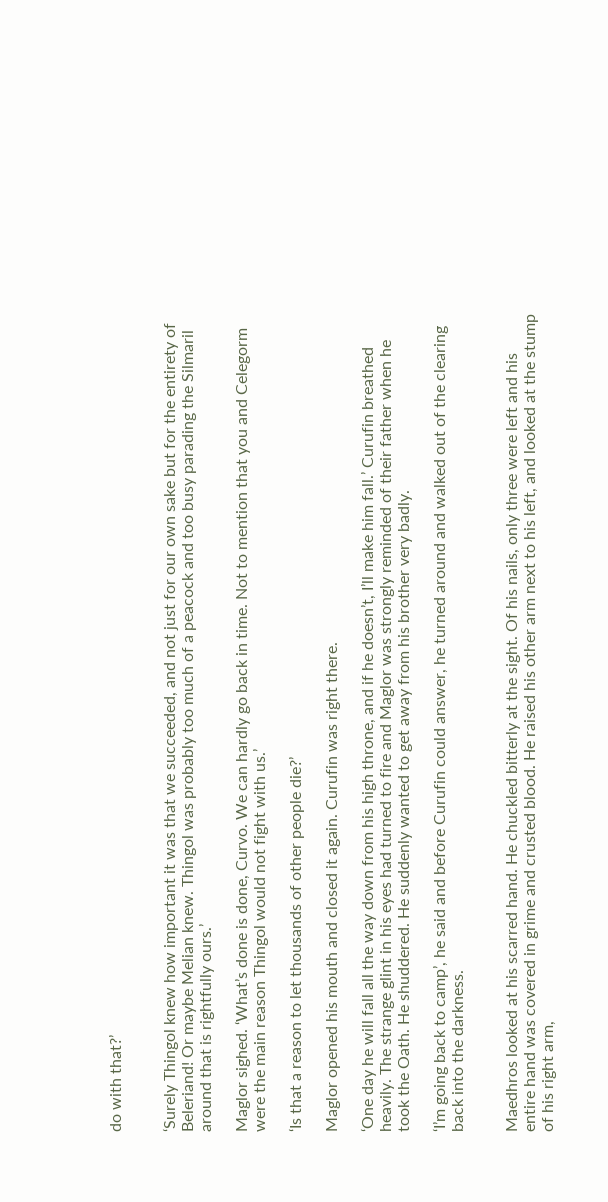do with that?’


‘Surely Thingol knew how important it was that we succeeded, and not just for our own sake but for the entirety of Beleriand! Or maybe Melian knew. Thingol was probably too much of a peacock and too busy parading the Silmaril around that is rightfully ours.’

Maglor sighed. ‘What’s done is done, Curvo. We can hardly go back in time. Not to mention that you and Celegorm were the main reason Thingol would not fight with us.’

‘Is that a reason to let thousands of other people die?’

Maglor opened his mouth and closed it again. Curufin was right there.

‘One day he will fall all the way down from his high throne, and if he doesn’t, I’ll make him fall.’ Curufin breathed heavily. The strange glint in his eyes had turned to fire and Maglor was strongly reminded of their father when he took the Oath. He shuddered. He suddenly wanted to get away from his brother very badly.

‘I’m going back to camp’, he said and before Curufin could answer, he turned around and walked out of the clearing back into the darkness.


Maedhros looked at his scarred hand. He chuckled bitterly at the sight. Of his nails, only three were left and his entire hand was covered in grime and crusted blood. He raised his other arm next to his left, and looked at the stump of his right arm,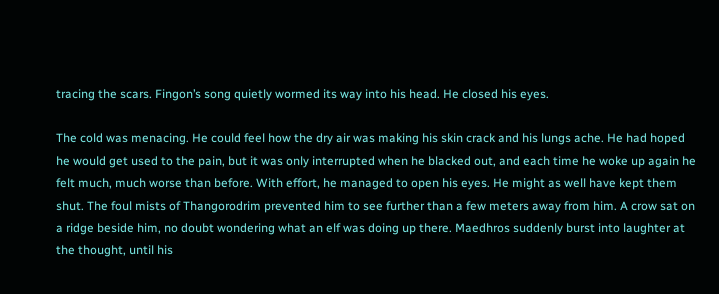tracing the scars. Fingon’s song quietly wormed its way into his head. He closed his eyes.

The cold was menacing. He could feel how the dry air was making his skin crack and his lungs ache. He had hoped he would get used to the pain, but it was only interrupted when he blacked out, and each time he woke up again he felt much, much worse than before. With effort, he managed to open his eyes. He might as well have kept them shut. The foul mists of Thangorodrim prevented him to see further than a few meters away from him. A crow sat on a ridge beside him, no doubt wondering what an elf was doing up there. Maedhros suddenly burst into laughter at the thought, until his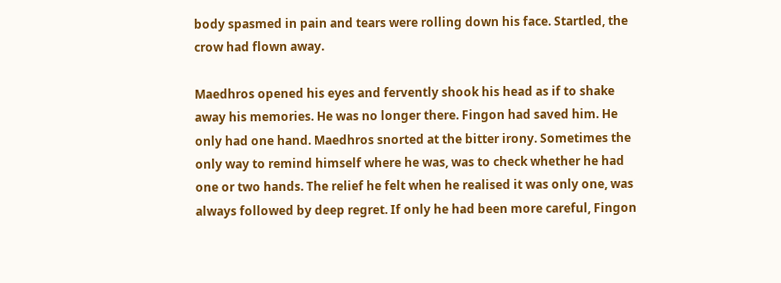body spasmed in pain and tears were rolling down his face. Startled, the crow had flown away.

Maedhros opened his eyes and fervently shook his head as if to shake away his memories. He was no longer there. Fingon had saved him. He only had one hand. Maedhros snorted at the bitter irony. Sometimes the only way to remind himself where he was, was to check whether he had one or two hands. The relief he felt when he realised it was only one, was always followed by deep regret. If only he had been more careful, Fingon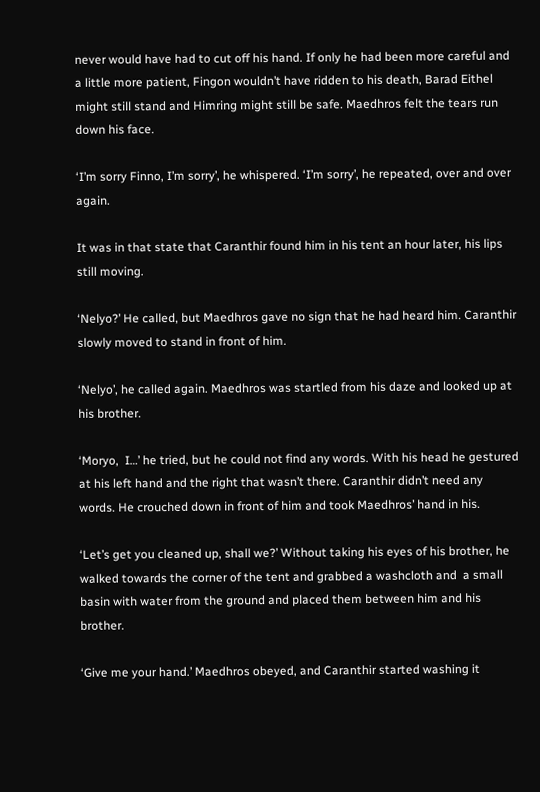never would have had to cut off his hand. If only he had been more careful and a little more patient, Fingon wouldn’t have ridden to his death, Barad Eithel might still stand and Himring might still be safe. Maedhros felt the tears run down his face.

‘I’m sorry Finno, I’m sorry’, he whispered. ‘I’m sorry’, he repeated, over and over again.

It was in that state that Caranthir found him in his tent an hour later, his lips still moving.

‘Nelyo?’ He called, but Maedhros gave no sign that he had heard him. Caranthir slowly moved to stand in front of him.

‘Nelyo’, he called again. Maedhros was startled from his daze and looked up at his brother.

‘Moryo,  I…’ he tried, but he could not find any words. With his head he gestured at his left hand and the right that wasn’t there. Caranthir didn’t need any words. He crouched down in front of him and took Maedhros’ hand in his.

‘Let’s get you cleaned up, shall we?’ Without taking his eyes of his brother, he walked towards the corner of the tent and grabbed a washcloth and  a small basin with water from the ground and placed them between him and his brother.

‘Give me your hand.’ Maedhros obeyed, and Caranthir started washing it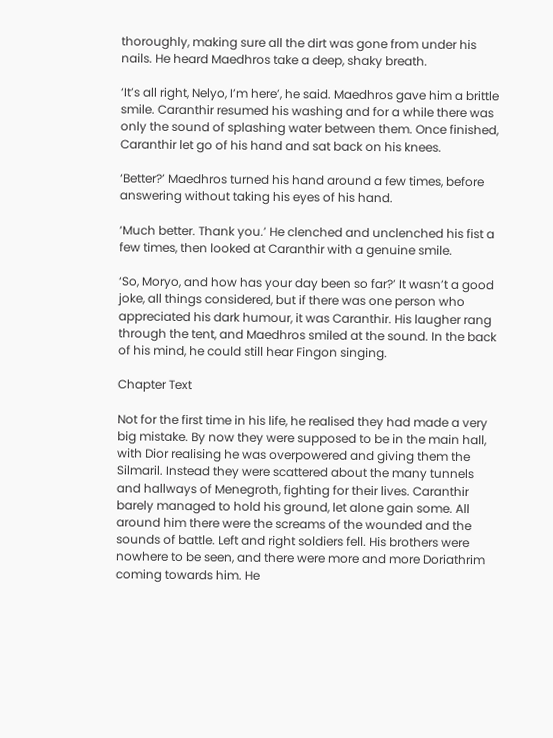thoroughly, making sure all the dirt was gone from under his nails. He heard Maedhros take a deep, shaky breath.

‘It’s all right, Nelyo, I’m here’, he said. Maedhros gave him a brittle smile. Caranthir resumed his washing and for a while there was only the sound of splashing water between them. Once finished, Caranthir let go of his hand and sat back on his knees.

‘Better?’ Maedhros turned his hand around a few times, before answering without taking his eyes of his hand.

‘Much better. Thank you.’ He clenched and unclenched his fist a few times, then looked at Caranthir with a genuine smile.

‘So, Moryo, and how has your day been so far?’ It wasn’t a good joke, all things considered, but if there was one person who appreciated his dark humour, it was Caranthir. His laugher rang through the tent, and Maedhros smiled at the sound. In the back of his mind, he could still hear Fingon singing.

Chapter Text

Not for the first time in his life, he realised they had made a very big mistake. By now they were supposed to be in the main hall, with Dior realising he was overpowered and giving them the Silmaril. Instead they were scattered about the many tunnels and hallways of Menegroth, fighting for their lives. Caranthir barely managed to hold his ground, let alone gain some. All around him there were the screams of the wounded and the sounds of battle. Left and right soldiers fell. His brothers were nowhere to be seen, and there were more and more Doriathrim coming towards him. He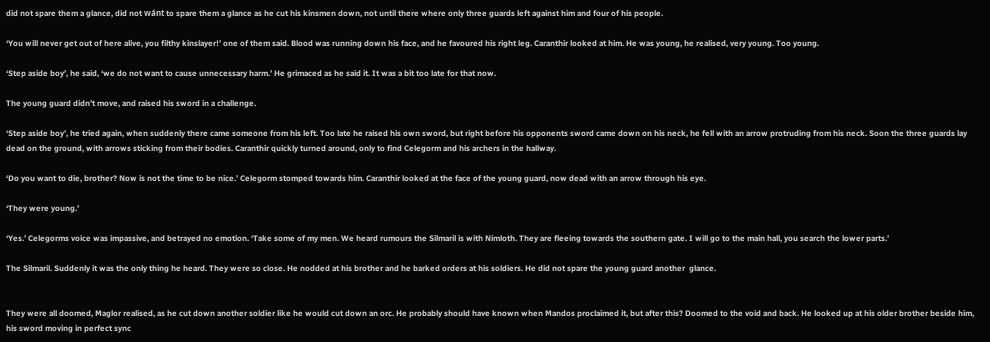did not spare them a glance, did not wánt to spare them a glance as he cut his kinsmen down, not until there where only three guards left against him and four of his people.

‘You will never get out of here alive, you filthy kinslayer!’ one of them said. Blood was running down his face, and he favoured his right leg. Caranthir looked at him. He was young, he realised, very young. Too young.

‘Step aside boy’, he said, ‘we do not want to cause unnecessary harm.’ He grimaced as he said it. It was a bit too late for that now.

The young guard didn’t move, and raised his sword in a challenge.

‘Step aside boy’, he tried again, when suddenly there came someone from his left. Too late he raised his own sword, but right before his opponents sword came down on his neck, he fell with an arrow protruding from his neck. Soon the three guards lay dead on the ground, with arrows sticking from their bodies. Caranthir quickly turned around, only to find Celegorm and his archers in the hallway.

‘Do you want to die, brother? Now is not the time to be nice.’ Celegorm stomped towards him. Caranthir looked at the face of the young guard, now dead with an arrow through his eye.

‘They were young.’

‘Yes.’ Celegorms voice was impassive, and betrayed no emotion. ‘Take some of my men. We heard rumours the Silmaril is with Nimloth. They are fleeing towards the southern gate. I will go to the main hall, you search the lower parts.’

The Silmaril. Suddenly it was the only thing he heard. They were so close. He nodded at his brother and he barked orders at his soldiers. He did not spare the young guard another  glance.


They were all doomed, Maglor realised, as he cut down another soldier like he would cut down an orc. He probably should have known when Mandos proclaimed it, but after this? Doomed to the void and back. He looked up at his older brother beside him, his sword moving in perfect sync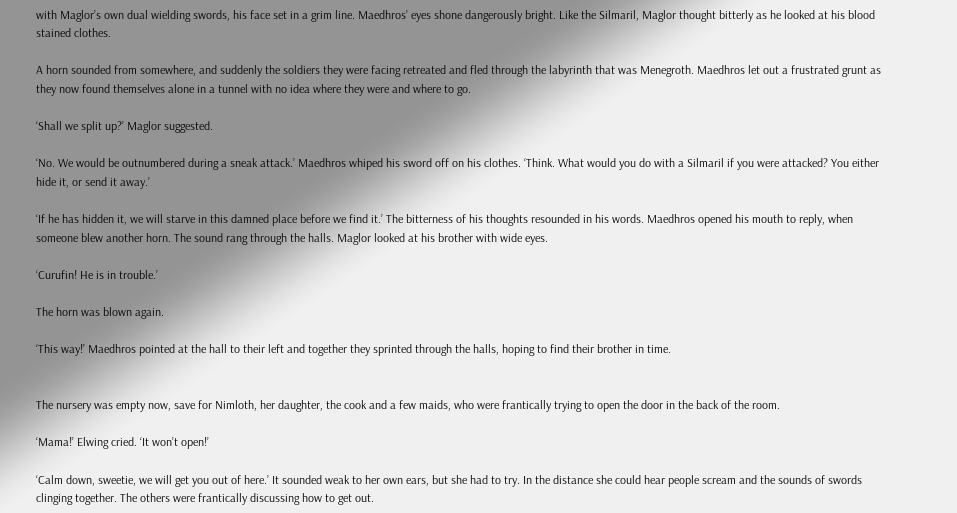with Maglor’s own dual wielding swords, his face set in a grim line. Maedhros’ eyes shone dangerously bright. Like the Silmaril, Maglor thought bitterly as he looked at his blood stained clothes.

A horn sounded from somewhere, and suddenly the soldiers they were facing retreated and fled through the labyrinth that was Menegroth. Maedhros let out a frustrated grunt as they now found themselves alone in a tunnel with no idea where they were and where to go.

‘Shall we split up?’ Maglor suggested.

‘No. We would be outnumbered during a sneak attack.’ Maedhros whiped his sword off on his clothes. ‘Think. What would you do with a Silmaril if you were attacked? You either hide it, or send it away.’

‘If he has hidden it, we will starve in this damned place before we find it.’ The bitterness of his thoughts resounded in his words. Maedhros opened his mouth to reply, when someone blew another horn. The sound rang through the halls. Maglor looked at his brother with wide eyes.

‘Curufin! He is in trouble.’

The horn was blown again.

‘This way!’ Maedhros pointed at the hall to their left and together they sprinted through the halls, hoping to find their brother in time.


The nursery was empty now, save for Nimloth, her daughter, the cook and a few maids, who were frantically trying to open the door in the back of the room.

‘Mama!’ Elwing cried. ‘It won’t open!’

‘Calm down, sweetie, we will get you out of here.’ It sounded weak to her own ears, but she had to try. In the distance she could hear people scream and the sounds of swords clinging together. The others were frantically discussing how to get out.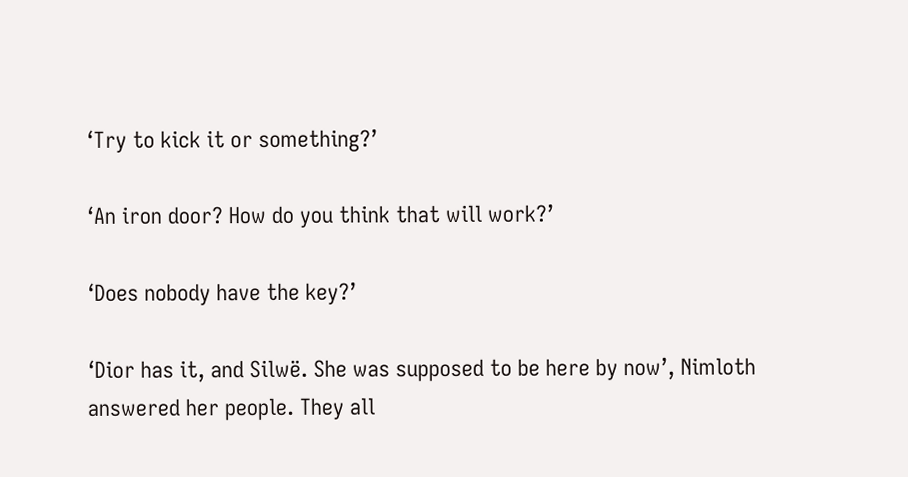‘Try to kick it or something?’

‘An iron door? How do you think that will work?’

‘Does nobody have the key?’

‘Dior has it, and Silwë. She was supposed to be here by now’, Nimloth answered her people. They all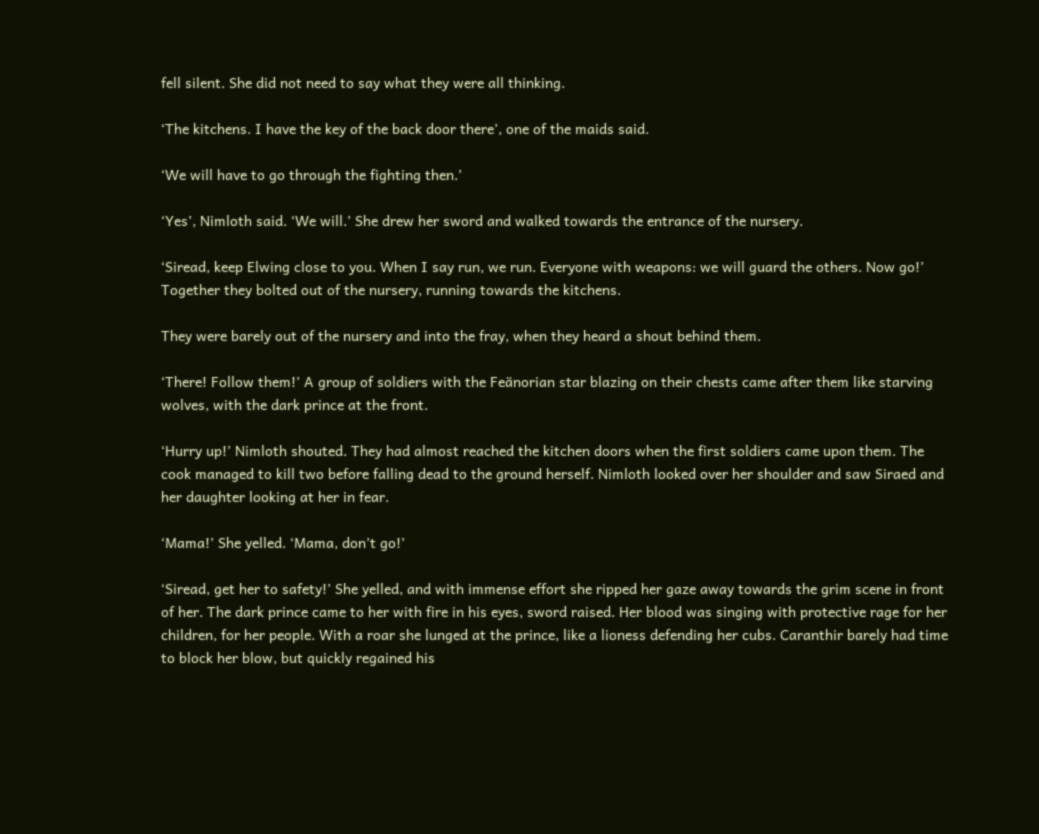fell silent. She did not need to say what they were all thinking.

‘The kitchens. I have the key of the back door there’, one of the maids said.

‘We will have to go through the fighting then.’

‘Yes’, Nimloth said. ‘We will.’ She drew her sword and walked towards the entrance of the nursery.

‘Siread, keep Elwing close to you. When I say run, we run. Everyone with weapons: we will guard the others. Now go!’ Together they bolted out of the nursery, running towards the kitchens.

They were barely out of the nursery and into the fray, when they heard a shout behind them.

‘There! Follow them!’ A group of soldiers with the Feänorian star blazing on their chests came after them like starving wolves, with the dark prince at the front.

‘Hurry up!’ Nimloth shouted. They had almost reached the kitchen doors when the first soldiers came upon them. The cook managed to kill two before falling dead to the ground herself. Nimloth looked over her shoulder and saw Siraed and her daughter looking at her in fear.

‘Mama!’ She yelled. ‘Mama, don’t go!’

‘Siread, get her to safety!’ She yelled, and with immense effort she ripped her gaze away towards the grim scene in front of her. The dark prince came to her with fire in his eyes, sword raised. Her blood was singing with protective rage for her children, for her people. With a roar she lunged at the prince, like a lioness defending her cubs. Caranthir barely had time to block her blow, but quickly regained his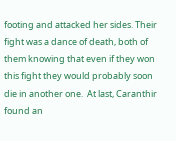footing and attacked her sides. Their fight was a dance of death, both of them knowing that even if they won this fight they would probably soon die in another one.  At last, Caranthir found an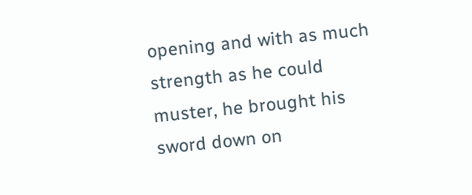opening and with as much strength as he could muster, he brought his sword down on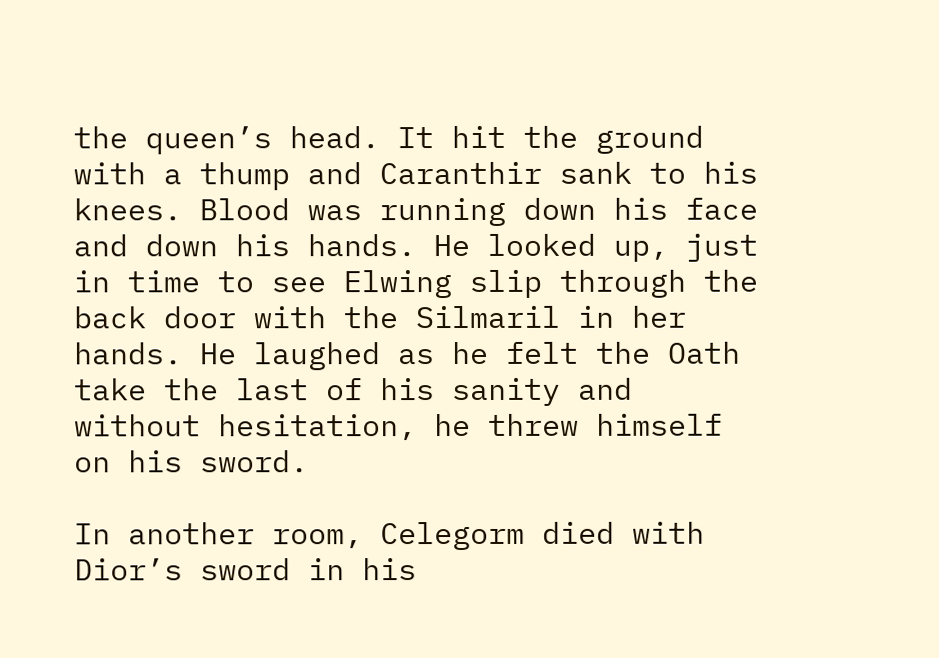the queen’s head. It hit the ground with a thump and Caranthir sank to his knees. Blood was running down his face and down his hands. He looked up, just in time to see Elwing slip through the back door with the Silmaril in her hands. He laughed as he felt the Oath take the last of his sanity and without hesitation, he threw himself on his sword.

In another room, Celegorm died with Dior’s sword in his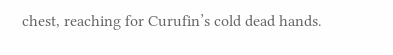chest, reaching for Curufin’s cold dead hands.